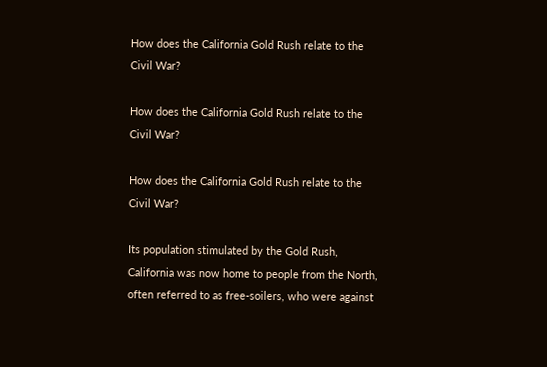How does the California Gold Rush relate to the Civil War?

How does the California Gold Rush relate to the Civil War?

How does the California Gold Rush relate to the Civil War?

Its population stimulated by the Gold Rush, California was now home to people from the North, often referred to as free-soilers, who were against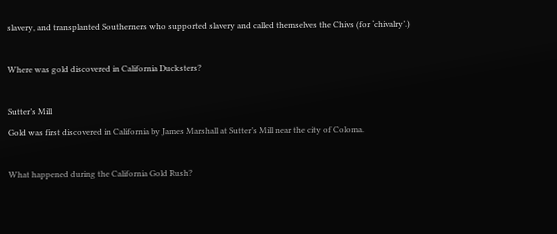slavery, and transplanted Southerners who supported slavery and called themselves the Chivs (for ‘chivalry’.)

Where was gold discovered in California Ducksters?

Sutter’s Mill
Gold was first discovered in California by James Marshall at Sutter’s Mill near the city of Coloma.

What happened during the California Gold Rush?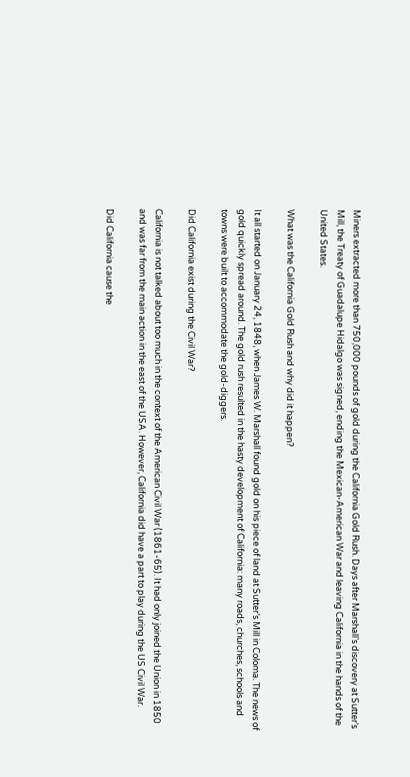Miners extracted more than 750,000 pounds of gold during the California Gold Rush. Days after Marshall’s discovery at Sutter’s Mill, the Treaty of Guadalupe Hidalgo was signed, ending the Mexican-American War and leaving California in the hands of the United States.

What was the California Gold Rush and why did it happen?

It all started on January 24, 1848, when James W. Marshall found gold on his piece of land at Sutter’s Mill in Coloma. The news of gold quickly spread around. The gold rush resulted in the hasty development of California: many roads, churches, schools and towns were built to accommodate the gold-diggers.

Did California exist during the Civil War?

California is not talked about too much in the context of the American Civil War (1861-65). It had only joined the Union in 1850 and was far from the main action in the east of the USA. However, California did have a part to play during the US Civil War.

Did California cause the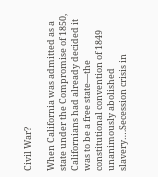Civil War?

When California was admitted as a state under the Compromise of 1850, Californians had already decided it was to be a free state—the constitutional convention of 1849 unanimously abolished slavery….Secession crisis in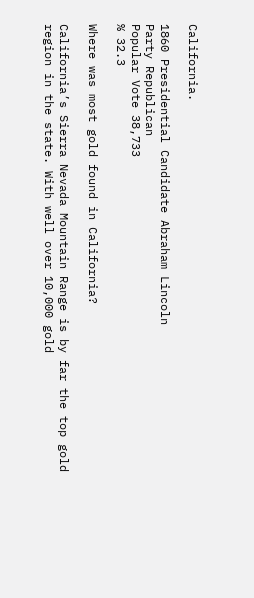California.

1860 Presidential Candidate Abraham Lincoln
Party Republican
Popular Vote 38,733
% 32.3

Where was most gold found in California?

California’s Sierra Nevada Mountain Range is by far the top gold region in the state. With well over 10,000 gold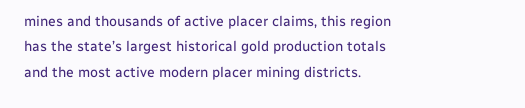mines and thousands of active placer claims, this region has the state’s largest historical gold production totals and the most active modern placer mining districts.